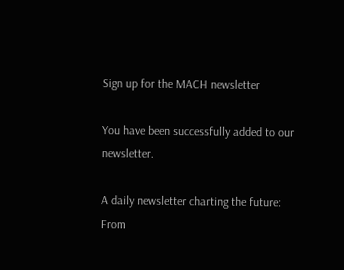Sign up for the MACH newsletter

You have been successfully added to our newsletter.

A daily newsletter charting the future: From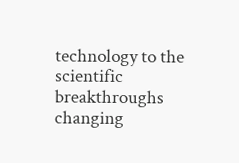technology to the scientific breakthroughs changing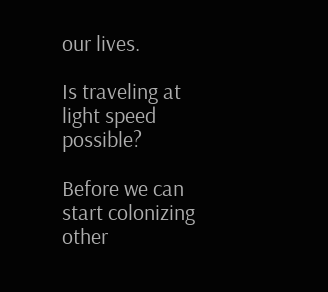our lives.

Is traveling at light speed possible?

Before we can start colonizing other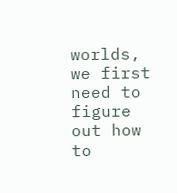worlds, we first need to figure out how to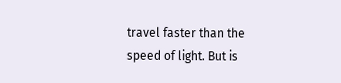travel faster than the speed of light. But is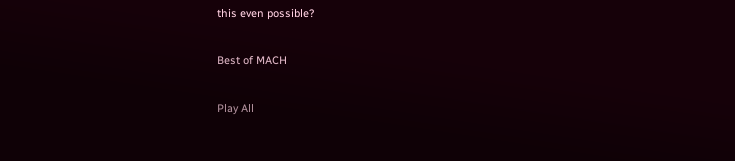this even possible?

Best of MACH

Play All